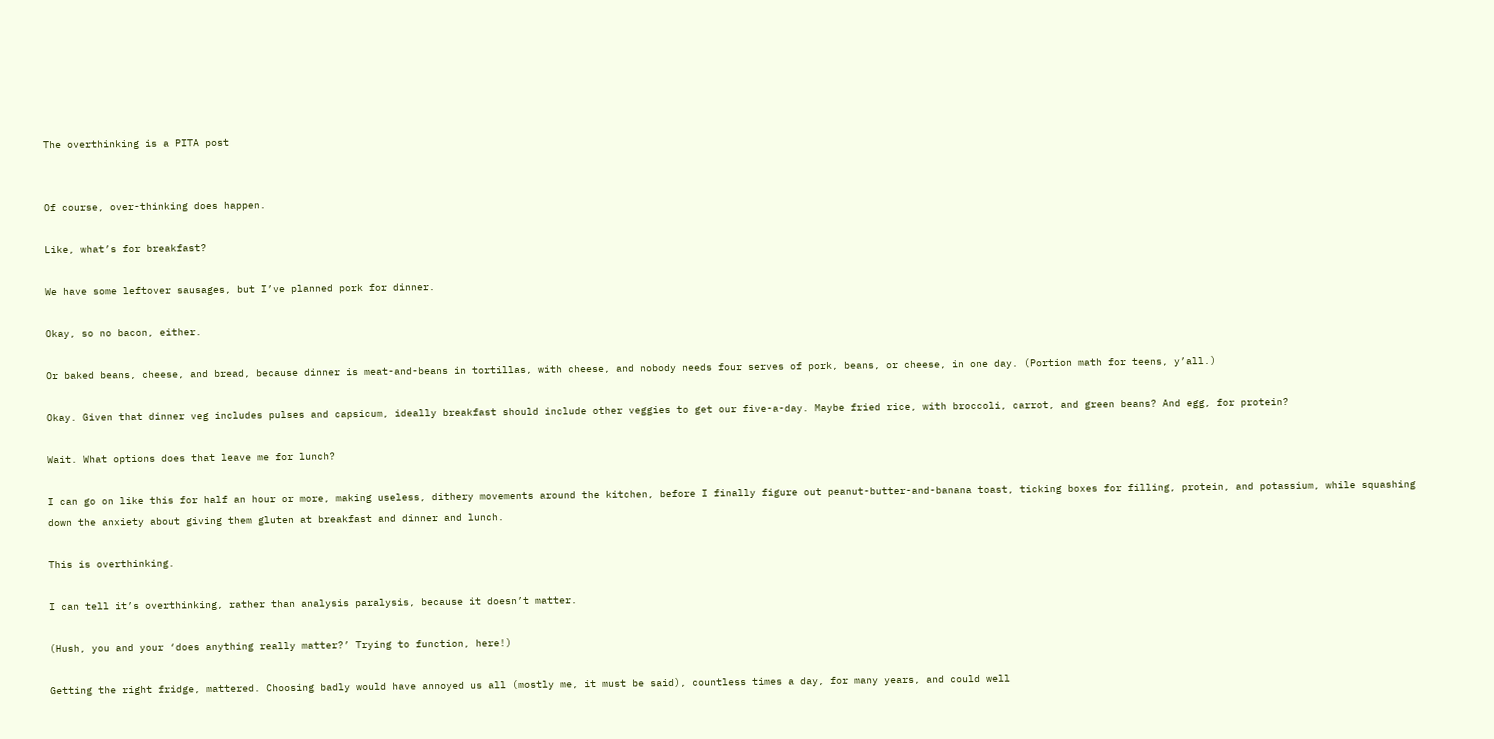The overthinking is a PITA post


Of course, over-thinking does happen.

Like, what’s for breakfast?

We have some leftover sausages, but I’ve planned pork for dinner.

Okay, so no bacon, either.

Or baked beans, cheese, and bread, because dinner is meat-and-beans in tortillas, with cheese, and nobody needs four serves of pork, beans, or cheese, in one day. (Portion math for teens, y’all.)

Okay. Given that dinner veg includes pulses and capsicum, ideally breakfast should include other veggies to get our five-a-day. Maybe fried rice, with broccoli, carrot, and green beans? And egg, for protein?

Wait. What options does that leave me for lunch?

I can go on like this for half an hour or more, making useless, dithery movements around the kitchen, before I finally figure out peanut-butter-and-banana toast, ticking boxes for filling, protein, and potassium, while squashing down the anxiety about giving them gluten at breakfast and dinner and lunch.

This is overthinking.

I can tell it’s overthinking, rather than analysis paralysis, because it doesn’t matter.

(Hush, you and your ‘does anything really matter?’ Trying to function, here!)

Getting the right fridge, mattered. Choosing badly would have annoyed us all (mostly me, it must be said), countless times a day, for many years, and could well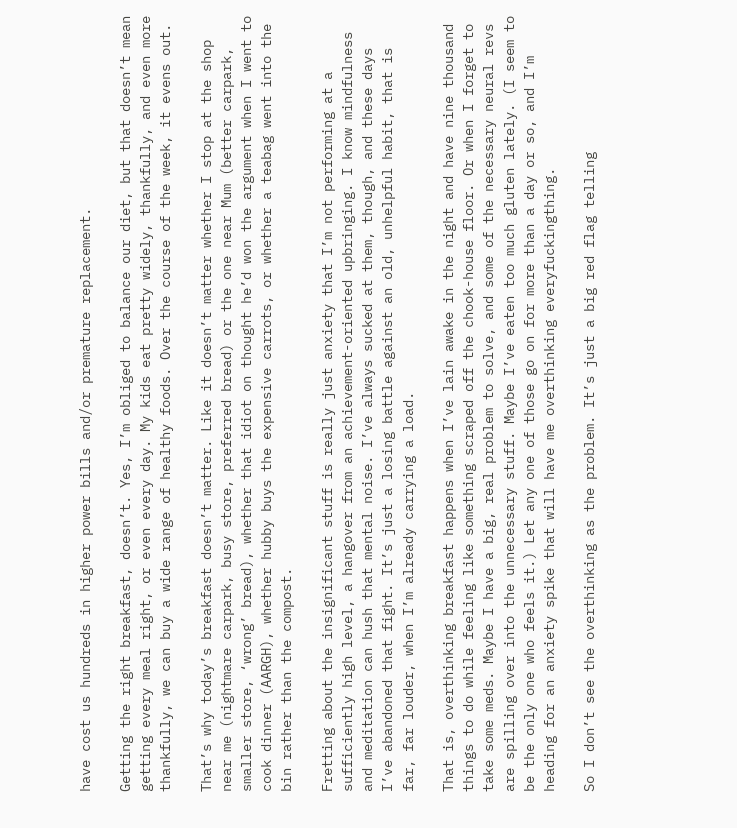have cost us hundreds in higher power bills and/or premature replacement.

Getting the right breakfast, doesn’t. Yes, I’m obliged to balance our diet, but that doesn’t mean getting every meal right, or even every day. My kids eat pretty widely, thankfully, and even more thankfully, we can buy a wide range of healthy foods. Over the course of the week, it evens out.

That’s why today’s breakfast doesn’t matter. Like it doesn’t matter whether I stop at the shop near me (nightmare carpark, busy store, preferred bread) or the one near Mum (better carpark, smaller store, ‘wrong’ bread), whether that idiot on thought he’d won the argument when I went to cook dinner (AARGH), whether hubby buys the expensive carrots, or whether a teabag went into the bin rather than the compost.

Fretting about the insignificant stuff is really just anxiety that I’m not performing at a sufficiently high level, a hangover from an achievement-oriented upbringing. I know mindfulness and meditation can hush that mental noise. I’ve always sucked at them, though, and these days I’ve abandoned that fight. It’s just a losing battle against an old, unhelpful habit, that is far, far louder, when I’m already carrying a load.

That is, overthinking breakfast happens when I’ve lain awake in the night and have nine thousand things to do while feeling like something scraped off the chook-house floor. Or when I forget to take some meds. Maybe I have a big, real problem to solve, and some of the necessary neural revs are spilling over into the unnecessary stuff. Maybe I’ve eaten too much gluten lately. (I seem to be the only one who feels it.) Let any one of those go on for more than a day or so, and I’m heading for an anxiety spike that will have me overthinking everyfuckingthing.

So I don’t see the overthinking as the problem. It’s just a big red flag telling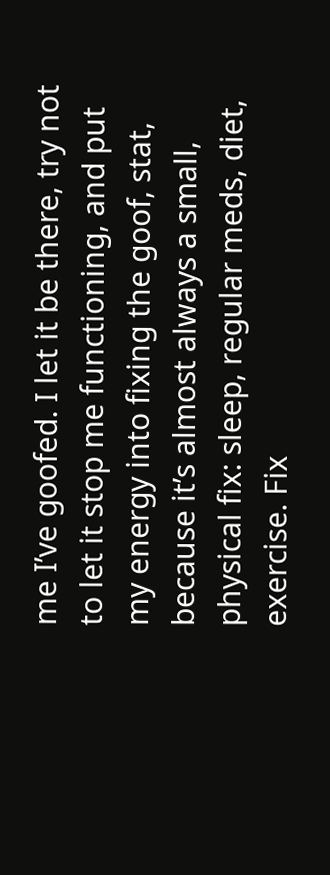me I’ve goofed. I let it be there, try not to let it stop me functioning, and put my energy into fixing the goof, stat, because it’s almost always a small, physical fix: sleep, regular meds, diet, exercise. Fix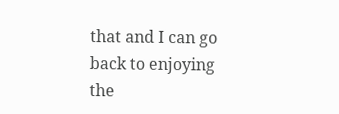that and I can go back to enjoying the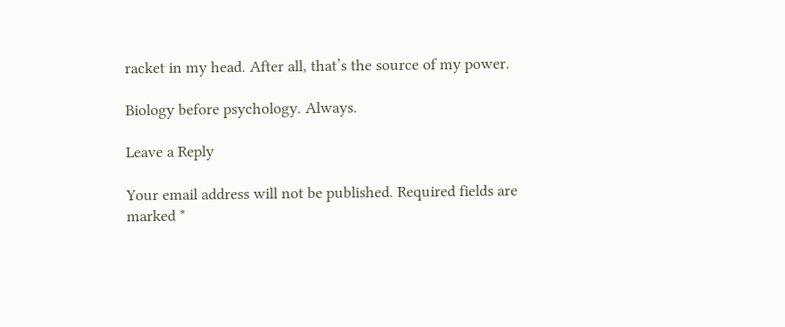racket in my head. After all, that’s the source of my power.

Biology before psychology. Always.

Leave a Reply

Your email address will not be published. Required fields are marked *